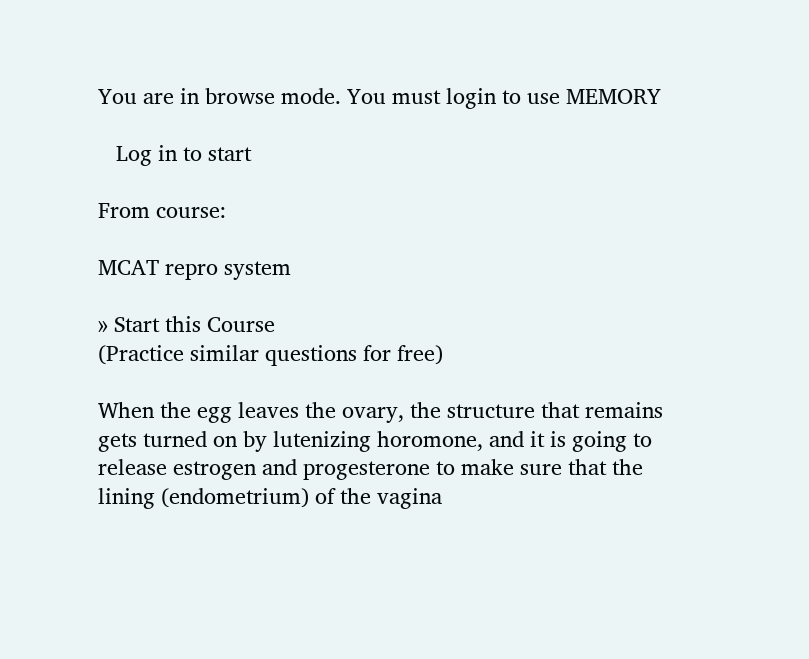You are in browse mode. You must login to use MEMORY

   Log in to start

From course:

MCAT repro system

» Start this Course
(Practice similar questions for free)

When the egg leaves the ovary, the structure that remains gets turned on by lutenizing horomone, and it is going to release estrogen and progesterone to make sure that the lining (endometrium) of the vagina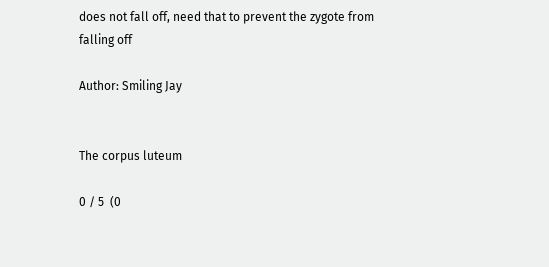does not fall off, need that to prevent the zygote from falling off

Author: Smiling Jay


The corpus luteum

0 / 5  (0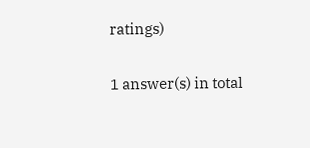ratings)

1 answer(s) in total